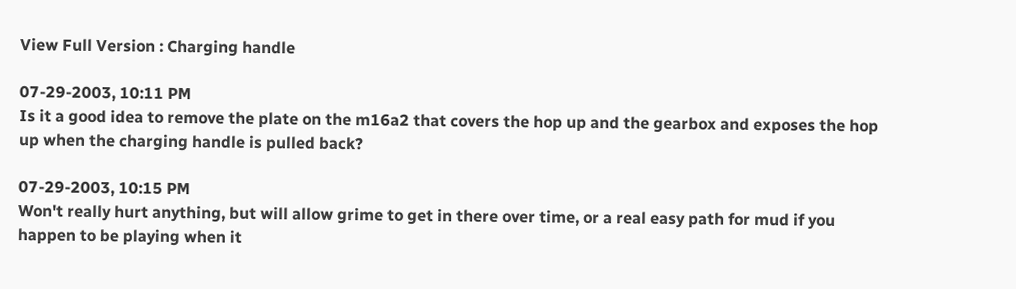View Full Version : Charging handle

07-29-2003, 10:11 PM
Is it a good idea to remove the plate on the m16a2 that covers the hop up and the gearbox and exposes the hop up when the charging handle is pulled back?

07-29-2003, 10:15 PM
Won't really hurt anything, but will allow grime to get in there over time, or a real easy path for mud if you happen to be playing when it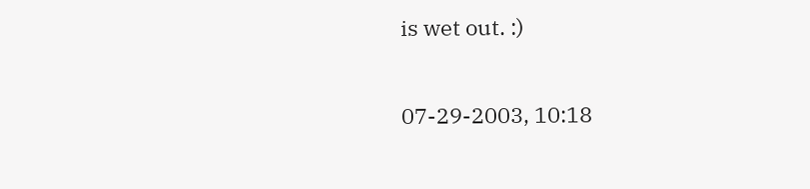is wet out. :)

07-29-2003, 10:18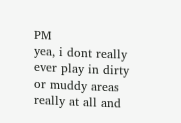PM
yea, i dont really ever play in dirty or muddy areas really at all and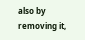also by removing it,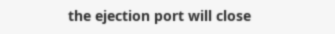the ejection port will close